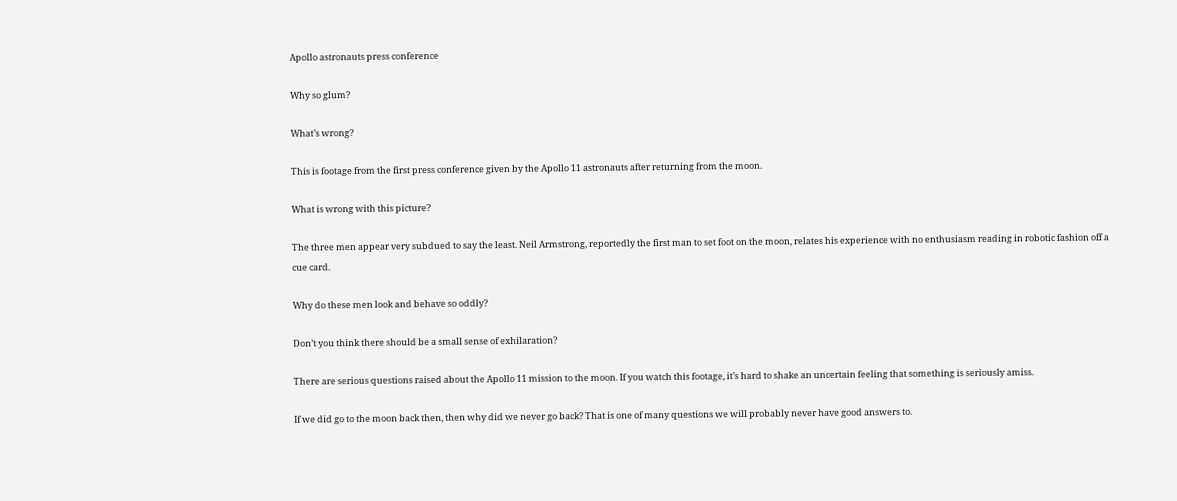Apollo astronauts press conference

Why so glum?

What’s wrong?

This is footage from the first press conference given by the Apollo 11 astronauts after returning from the moon.

What is wrong with this picture?

The three men appear very subdued to say the least. Neil Armstrong, reportedly the first man to set foot on the moon, relates his experience with no enthusiasm reading in robotic fashion off a cue card.

Why do these men look and behave so oddly?

Don’t you think there should be a small sense of exhilaration?

There are serious questions raised about the Apollo 11 mission to the moon. If you watch this footage, it’s hard to shake an uncertain feeling that something is seriously amiss.

If we did go to the moon back then, then why did we never go back? That is one of many questions we will probably never have good answers to.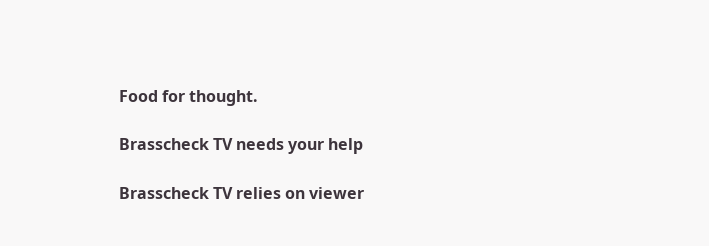Food for thought.

Brasscheck TV needs your help

Brasscheck TV relies on viewer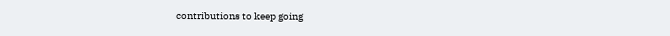contributions to keep going